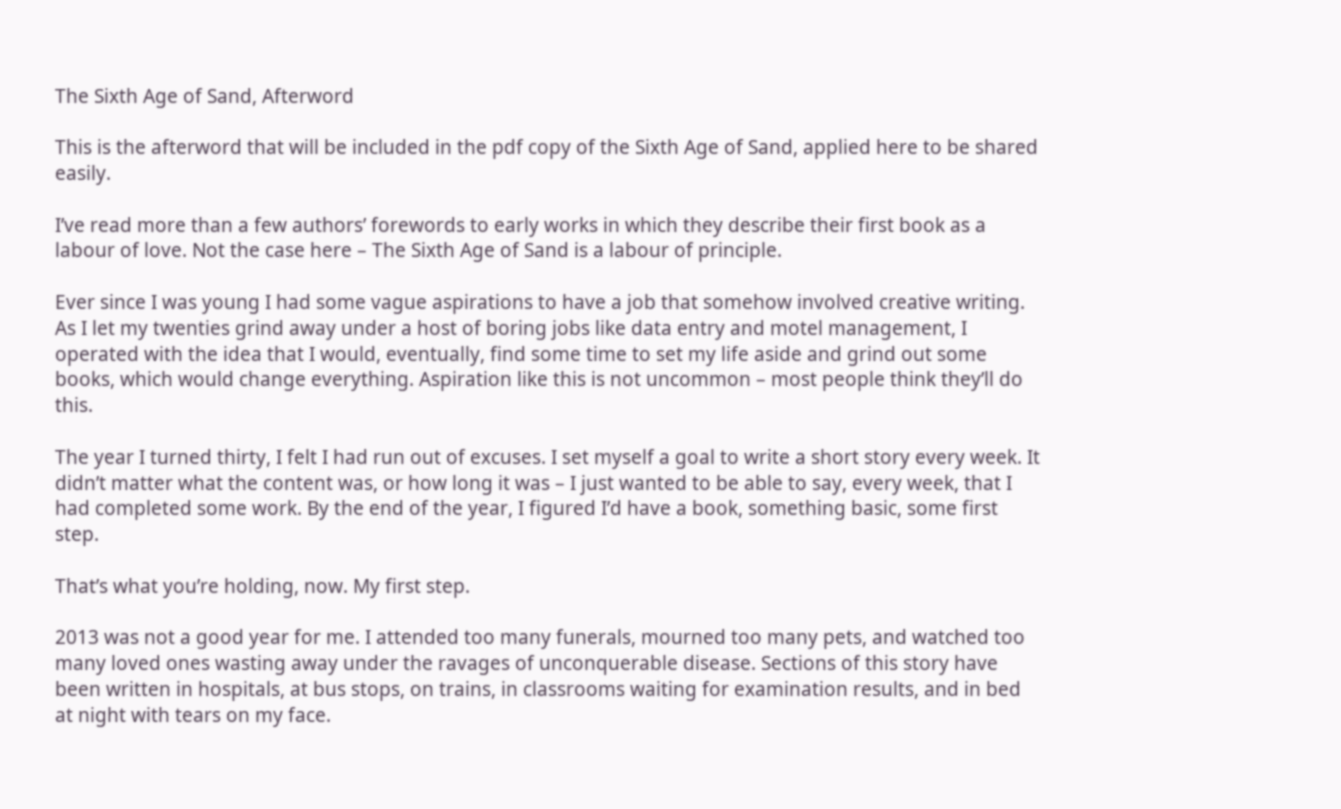The Sixth Age of Sand, Afterword

This is the afterword that will be included in the pdf copy of the Sixth Age of Sand, applied here to be shared easily.

I’ve read more than a few authors’ forewords to early works in which they describe their first book as a labour of love. Not the case here – The Sixth Age of Sand is a labour of principle.

Ever since I was young I had some vague aspirations to have a job that somehow involved creative writing. As I let my twenties grind away under a host of boring jobs like data entry and motel management, I operated with the idea that I would, eventually, find some time to set my life aside and grind out some books, which would change everything. Aspiration like this is not uncommon – most people think they’ll do this.

The year I turned thirty, I felt I had run out of excuses. I set myself a goal to write a short story every week. It didn’t matter what the content was, or how long it was – I just wanted to be able to say, every week, that I had completed some work. By the end of the year, I figured I’d have a book, something basic, some first step.

That’s what you’re holding, now. My first step.

2013 was not a good year for me. I attended too many funerals, mourned too many pets, and watched too many loved ones wasting away under the ravages of unconquerable disease. Sections of this story have been written in hospitals, at bus stops, on trains, in classrooms waiting for examination results, and in bed at night with tears on my face.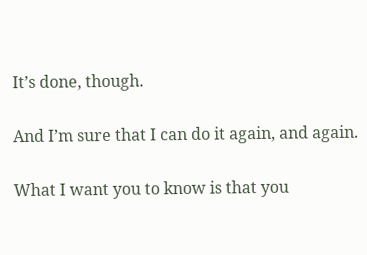It’s done, though.

And I’m sure that I can do it again, and again.

What I want you to know is that you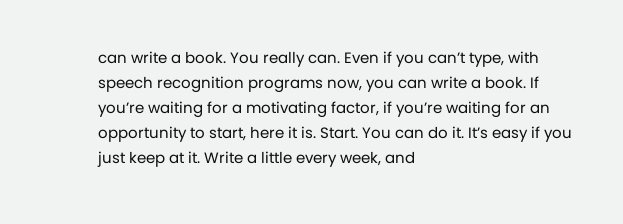can write a book. You really can. Even if you can’t type, with speech recognition programs now, you can write a book. If you’re waiting for a motivating factor, if you’re waiting for an opportunity to start, here it is. Start. You can do it. It’s easy if you just keep at it. Write a little every week, and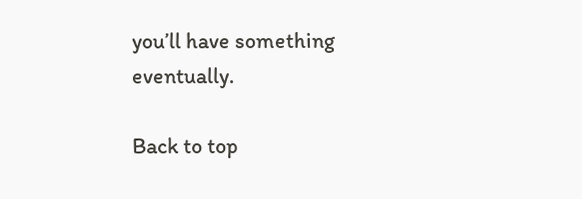you’ll have something eventually.

Back to top